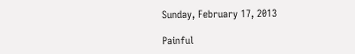Sunday, February 17, 2013

Painful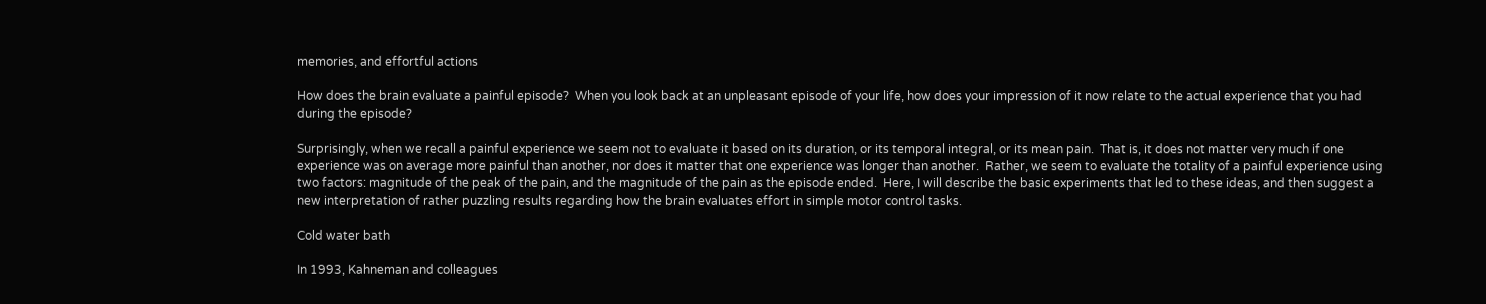memories, and effortful actions

How does the brain evaluate a painful episode?  When you look back at an unpleasant episode of your life, how does your impression of it now relate to the actual experience that you had during the episode?

Surprisingly, when we recall a painful experience we seem not to evaluate it based on its duration, or its temporal integral, or its mean pain.  That is, it does not matter very much if one experience was on average more painful than another, nor does it matter that one experience was longer than another.  Rather, we seem to evaluate the totality of a painful experience using two factors: magnitude of the peak of the pain, and the magnitude of the pain as the episode ended.  Here, I will describe the basic experiments that led to these ideas, and then suggest a new interpretation of rather puzzling results regarding how the brain evaluates effort in simple motor control tasks.

Cold water bath

In 1993, Kahneman and colleagues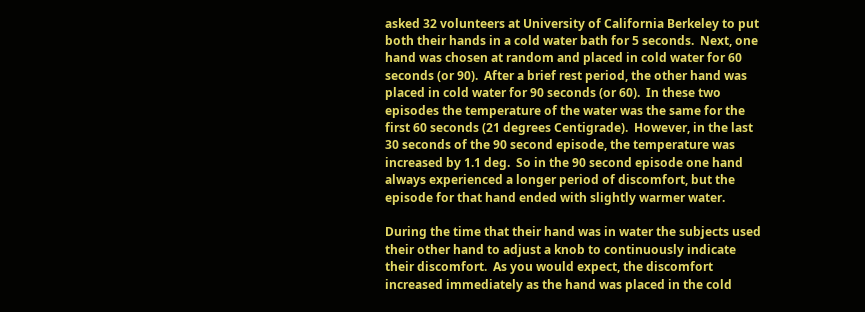asked 32 volunteers at University of California Berkeley to put both their hands in a cold water bath for 5 seconds.  Next, one hand was chosen at random and placed in cold water for 60 seconds (or 90).  After a brief rest period, the other hand was placed in cold water for 90 seconds (or 60).  In these two episodes the temperature of the water was the same for the first 60 seconds (21 degrees Centigrade).  However, in the last 30 seconds of the 90 second episode, the temperature was increased by 1.1 deg.  So in the 90 second episode one hand always experienced a longer period of discomfort, but the episode for that hand ended with slightly warmer water.

During the time that their hand was in water the subjects used their other hand to adjust a knob to continuously indicate their discomfort.  As you would expect, the discomfort increased immediately as the hand was placed in the cold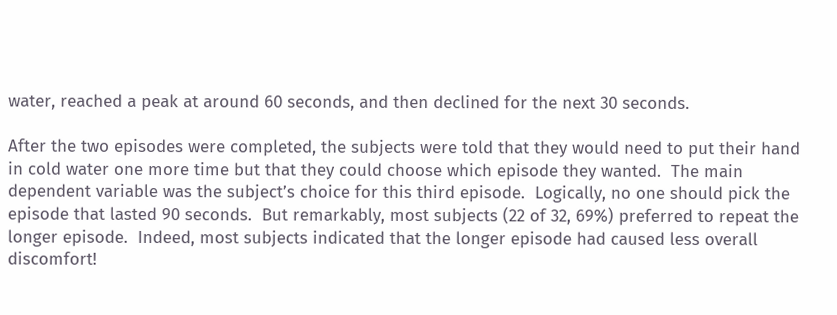water, reached a peak at around 60 seconds, and then declined for the next 30 seconds.

After the two episodes were completed, the subjects were told that they would need to put their hand in cold water one more time but that they could choose which episode they wanted.  The main dependent variable was the subject’s choice for this third episode.  Logically, no one should pick the episode that lasted 90 seconds.  But remarkably, most subjects (22 of 32, 69%) preferred to repeat the longer episode.  Indeed, most subjects indicated that the longer episode had caused less overall discomfort!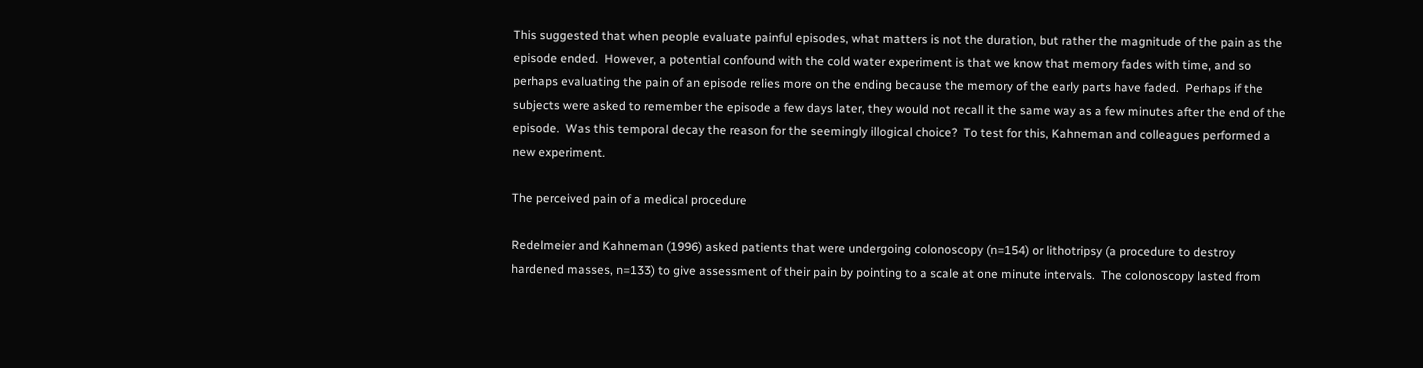This suggested that when people evaluate painful episodes, what matters is not the duration, but rather the magnitude of the pain as the episode ended.  However, a potential confound with the cold water experiment is that we know that memory fades with time, and so perhaps evaluating the pain of an episode relies more on the ending because the memory of the early parts have faded.  Perhaps if the subjects were asked to remember the episode a few days later, they would not recall it the same way as a few minutes after the end of the episode.  Was this temporal decay the reason for the seemingly illogical choice?  To test for this, Kahneman and colleagues performed a new experiment.

The perceived pain of a medical procedure

Redelmeier and Kahneman (1996) asked patients that were undergoing colonoscopy (n=154) or lithotripsy (a procedure to destroy hardened masses, n=133) to give assessment of their pain by pointing to a scale at one minute intervals.  The colonoscopy lasted from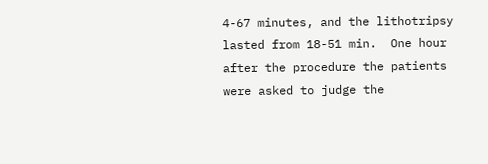4-67 minutes, and the lithotripsy lasted from 18-51 min.  One hour after the procedure the patients were asked to judge the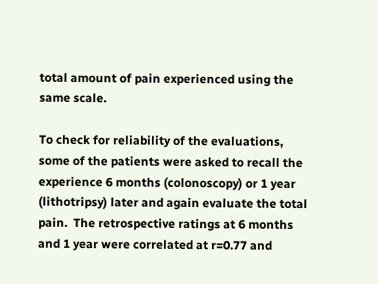total amount of pain experienced using the same scale.

To check for reliability of the evaluations, some of the patients were asked to recall the experience 6 months (colonoscopy) or 1 year (lithotripsy) later and again evaluate the total pain.  The retrospective ratings at 6 months and 1 year were correlated at r=0.77 and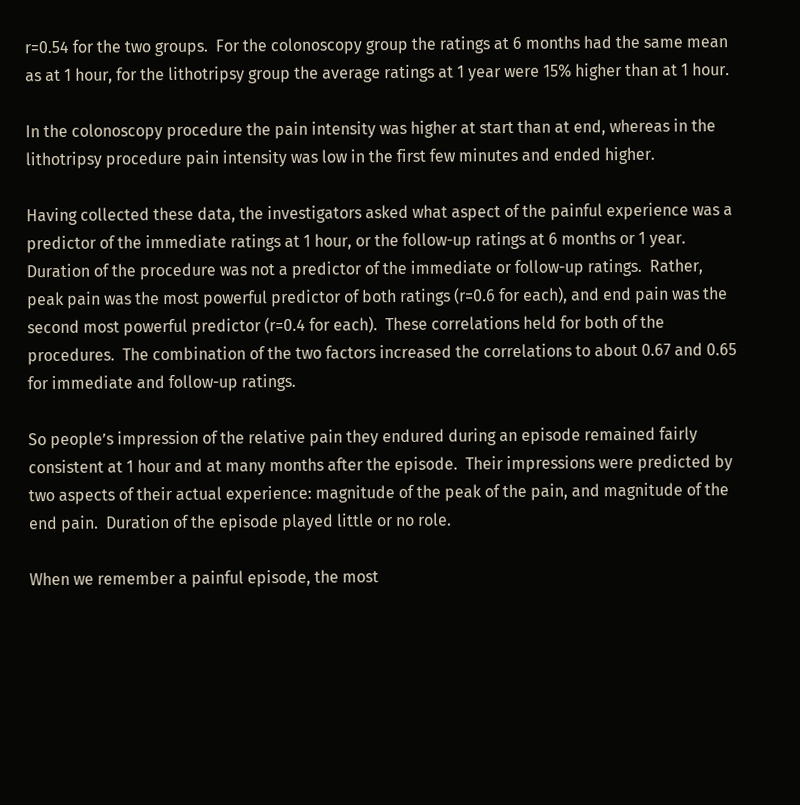r=0.54 for the two groups.  For the colonoscopy group the ratings at 6 months had the same mean as at 1 hour, for the lithotripsy group the average ratings at 1 year were 15% higher than at 1 hour.

In the colonoscopy procedure the pain intensity was higher at start than at end, whereas in the lithotripsy procedure pain intensity was low in the first few minutes and ended higher.

Having collected these data, the investigators asked what aspect of the painful experience was a predictor of the immediate ratings at 1 hour, or the follow-up ratings at 6 months or 1 year.  Duration of the procedure was not a predictor of the immediate or follow-up ratings.  Rather, peak pain was the most powerful predictor of both ratings (r=0.6 for each), and end pain was the second most powerful predictor (r=0.4 for each).  These correlations held for both of the procedures.  The combination of the two factors increased the correlations to about 0.67 and 0.65 for immediate and follow-up ratings.

So people’s impression of the relative pain they endured during an episode remained fairly consistent at 1 hour and at many months after the episode.  Their impressions were predicted by two aspects of their actual experience: magnitude of the peak of the pain, and magnitude of the end pain.  Duration of the episode played little or no role.

When we remember a painful episode, the most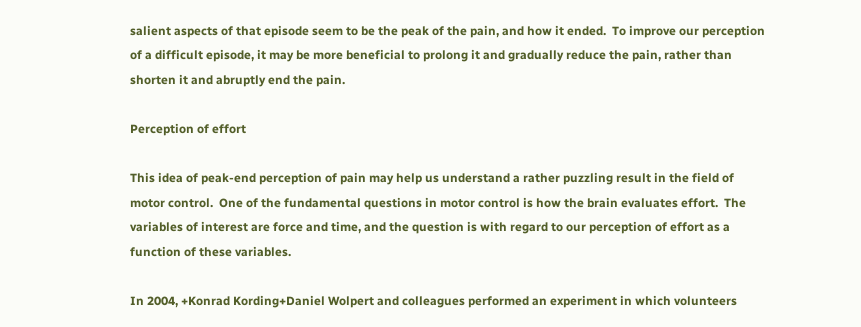salient aspects of that episode seem to be the peak of the pain, and how it ended.  To improve our perception of a difficult episode, it may be more beneficial to prolong it and gradually reduce the pain, rather than shorten it and abruptly end the pain.

Perception of effort

This idea of peak-end perception of pain may help us understand a rather puzzling result in the field of motor control.  One of the fundamental questions in motor control is how the brain evaluates effort.  The variables of interest are force and time, and the question is with regard to our perception of effort as a function of these variables.

In 2004, +Konrad Kording+Daniel Wolpert and colleagues performed an experiment in which volunteers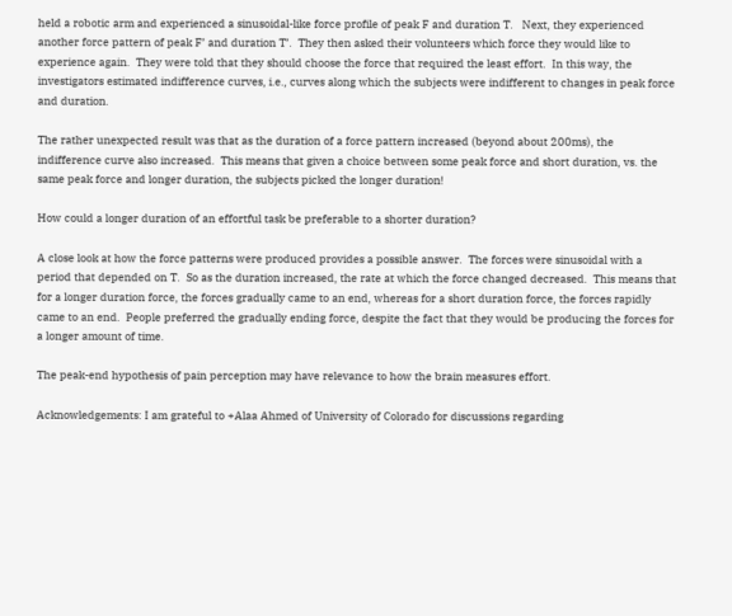held a robotic arm and experienced a sinusoidal-like force profile of peak F and duration T.   Next, they experienced another force pattern of peak F’ and duration T’.  They then asked their volunteers which force they would like to experience again.  They were told that they should choose the force that required the least effort.  In this way, the investigators estimated indifference curves, i.e., curves along which the subjects were indifferent to changes in peak force and duration.

The rather unexpected result was that as the duration of a force pattern increased (beyond about 200ms), the indifference curve also increased.  This means that given a choice between some peak force and short duration, vs. the same peak force and longer duration, the subjects picked the longer duration!

How could a longer duration of an effortful task be preferable to a shorter duration?

A close look at how the force patterns were produced provides a possible answer.  The forces were sinusoidal with a period that depended on T.  So as the duration increased, the rate at which the force changed decreased.  This means that for a longer duration force, the forces gradually came to an end, whereas for a short duration force, the forces rapidly came to an end.  People preferred the gradually ending force, despite the fact that they would be producing the forces for a longer amount of time.

The peak-end hypothesis of pain perception may have relevance to how the brain measures effort.

Acknowledgements: I am grateful to +Alaa Ahmed of University of Colorado for discussions regarding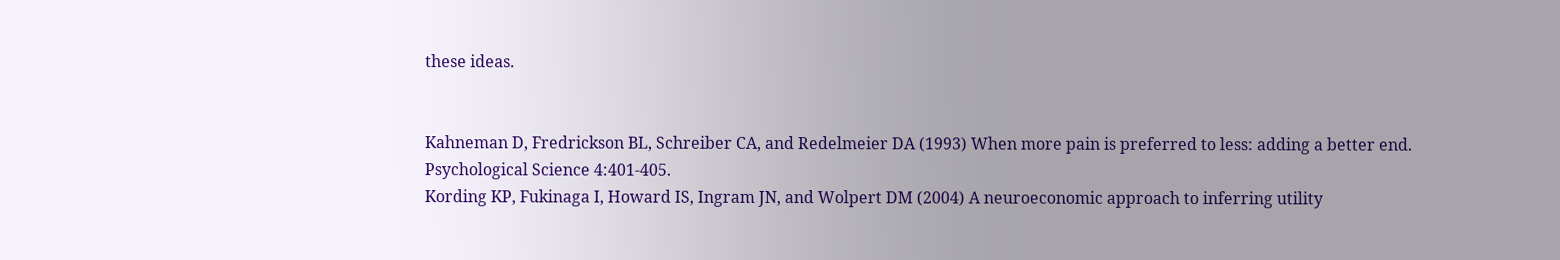these ideas.


Kahneman D, Fredrickson BL, Schreiber CA, and Redelmeier DA (1993) When more pain is preferred to less: adding a better end. Psychological Science 4:401-405.
Kording KP, Fukinaga I, Howard IS, Ingram JN, and Wolpert DM (2004) A neuroeconomic approach to inferring utility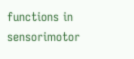functions in sensorimotor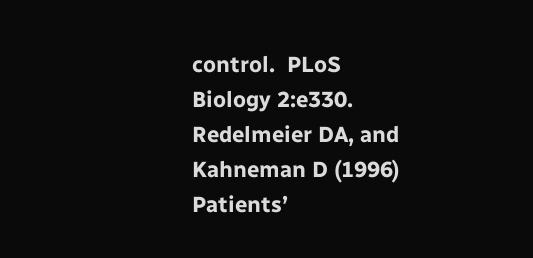control.  PLoS Biology 2:e330.
Redelmeier DA, and Kahneman D (1996) Patients’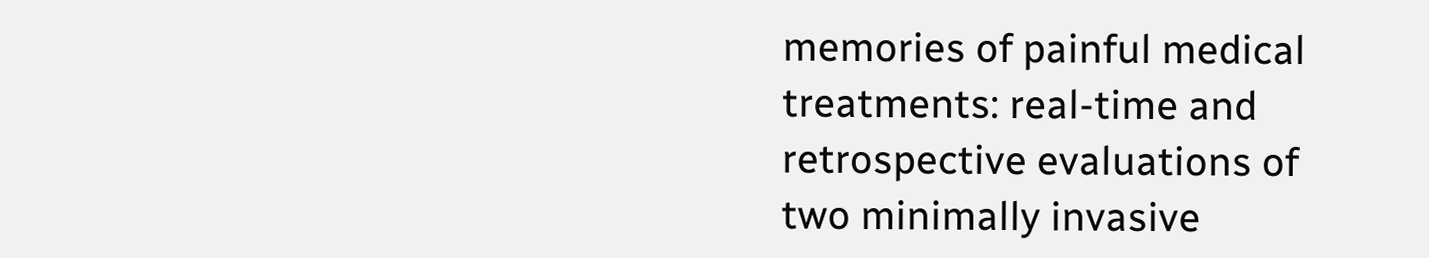memories of painful medical treatments: real-time and retrospective evaluations of two minimally invasive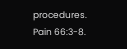procedures.  Pain 66:3-8.